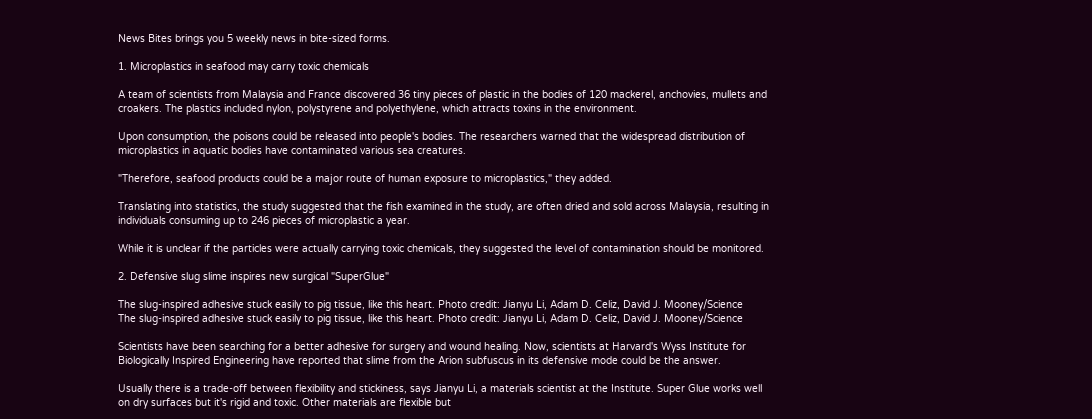News Bites brings you 5 weekly news in bite-sized forms.

1. Microplastics in seafood may carry toxic chemicals

A team of scientists from Malaysia and France discovered 36 tiny pieces of plastic in the bodies of 120 mackerel, anchovies, mullets and croakers. The plastics included nylon, polystyrene and polyethylene, which attracts toxins in the environment.

Upon consumption, the poisons could be released into people's bodies. The researchers warned that the widespread distribution of microplastics in aquatic bodies have contaminated various sea creatures.

"Therefore, seafood products could be a major route of human exposure to microplastics," they added.

Translating into statistics, the study suggested that the fish examined in the study, are often dried and sold across Malaysia, resulting in individuals consuming up to 246 pieces of microplastic a year.

While it is unclear if the particles were actually carrying toxic chemicals, they suggested the level of contamination should be monitored.

2. Defensive slug slime inspires new surgical "SuperGlue"

The slug-inspired adhesive stuck easily to pig tissue, like this heart. Photo credit: Jianyu Li, Adam D. Celiz, David J. Mooney/Science
The slug-inspired adhesive stuck easily to pig tissue, like this heart. Photo credit: Jianyu Li, Adam D. Celiz, David J. Mooney/Science

Scientists have been searching for a better adhesive for surgery and wound healing. Now, scientists at Harvard's Wyss Institute for Biologically Inspired Engineering have reported that slime from the Arion subfuscus in its defensive mode could be the answer.

Usually there is a trade-off between flexibility and stickiness, says Jianyu Li, a materials scientist at the Institute. Super Glue works well on dry surfaces but it's rigid and toxic. Other materials are flexible but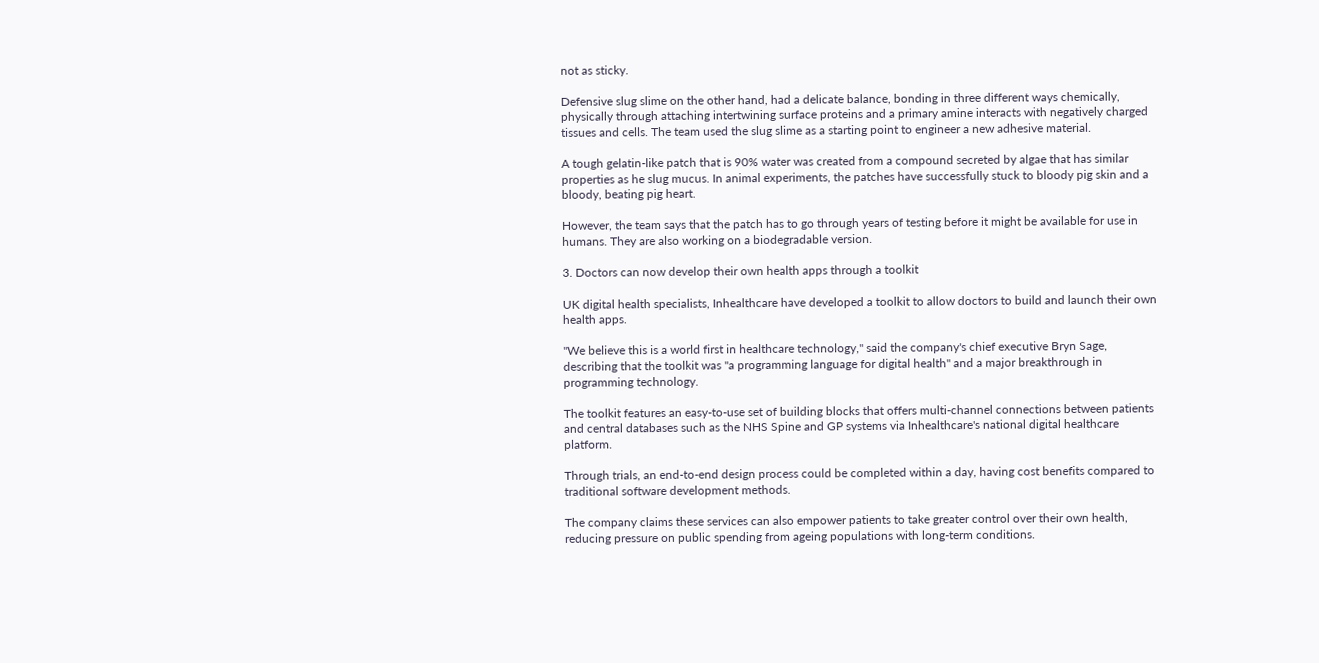not as sticky.

Defensive slug slime on the other hand, had a delicate balance, bonding in three different ways chemically, physically through attaching intertwining surface proteins and a primary amine interacts with negatively charged tissues and cells. The team used the slug slime as a starting point to engineer a new adhesive material.

A tough gelatin-like patch that is 90% water was created from a compound secreted by algae that has similar properties as he slug mucus. In animal experiments, the patches have successfully stuck to bloody pig skin and a bloody, beating pig heart.

However, the team says that the patch has to go through years of testing before it might be available for use in humans. They are also working on a biodegradable version.

3. Doctors can now develop their own health apps through a toolkit

UK digital health specialists, Inhealthcare have developed a toolkit to allow doctors to build and launch their own health apps.

"We believe this is a world first in healthcare technology," said the company's chief executive Bryn Sage, describing that the toolkit was "a programming language for digital health" and a major breakthrough in programming technology.

The toolkit features an easy-to-use set of building blocks that offers multi-channel connections between patients and central databases such as the NHS Spine and GP systems via Inhealthcare's national digital healthcare platform.

Through trials, an end-to-end design process could be completed within a day, having cost benefits compared to traditional software development methods.

The company claims these services can also empower patients to take greater control over their own health, reducing pressure on public spending from ageing populations with long-term conditions.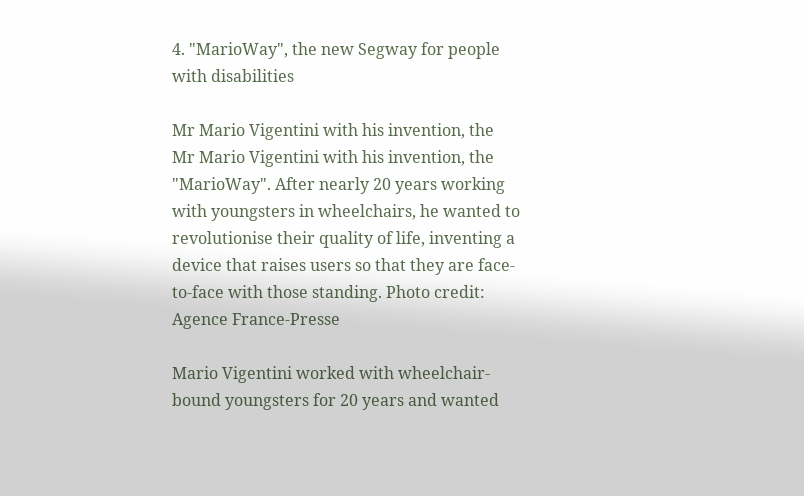4. "MarioWay", the new Segway for people with disabilities

Mr Mario Vigentini with his invention, the
Mr Mario Vigentini with his invention, the "MarioWay". After nearly 20 years working with youngsters in wheelchairs, he wanted to revolutionise their quality of life, inventing a device that raises users so that they are face-to-face with those standing. Photo credit: Agence France-Presse

Mario Vigentini worked with wheelchair-bound youngsters for 20 years and wanted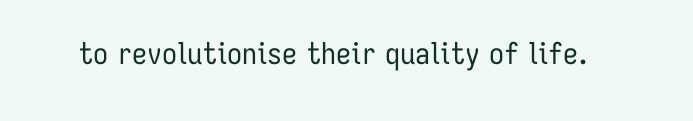to revolutionise their quality of life.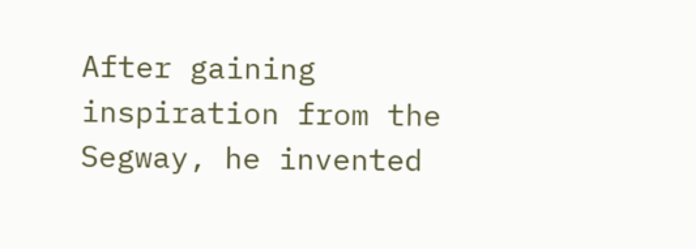After gaining inspiration from the Segway, he invented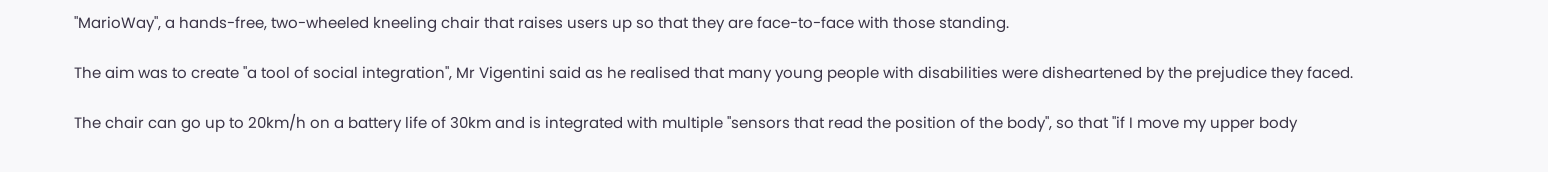"MarioWay", a hands-free, two-wheeled kneeling chair that raises users up so that they are face-to-face with those standing.

The aim was to create "a tool of social integration", Mr Vigentini said as he realised that many young people with disabilities were disheartened by the prejudice they faced.

The chair can go up to 20km/h on a battery life of 30km and is integrated with multiple "sensors that read the position of the body", so that "if I move my upper body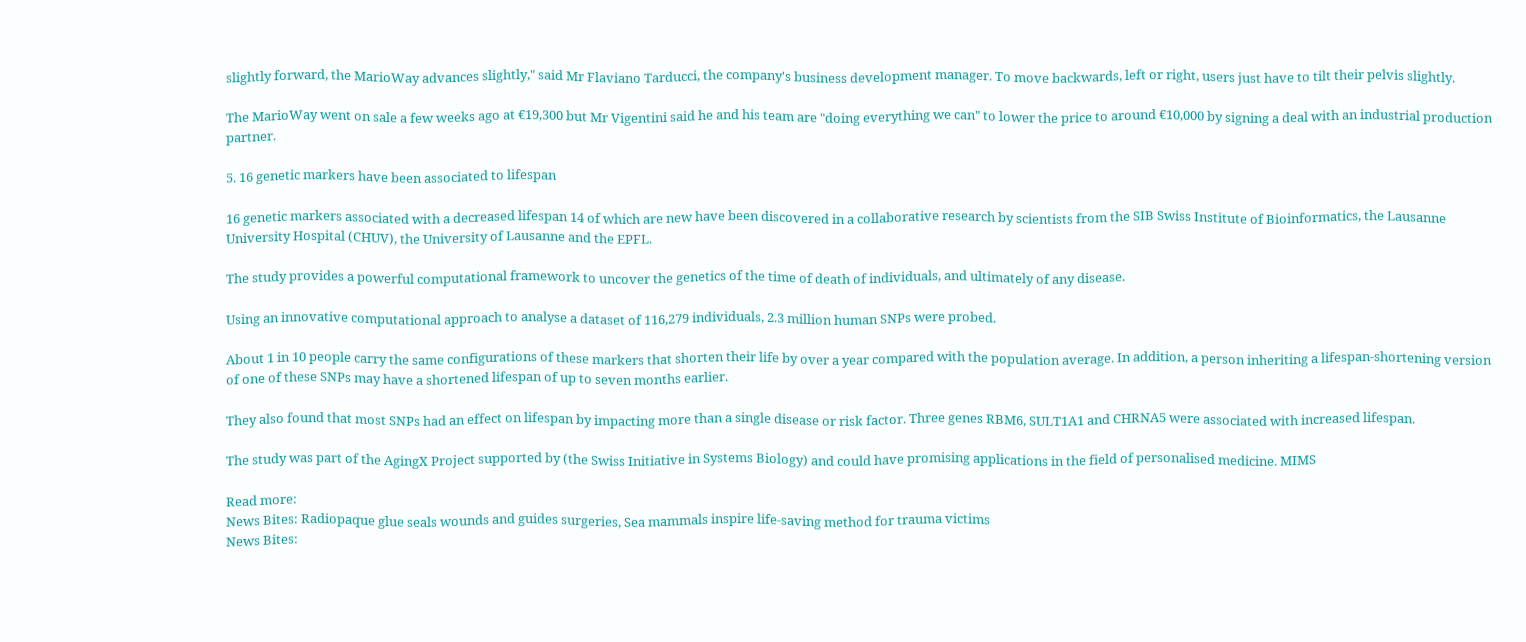slightly forward, the MarioWay advances slightly," said Mr Flaviano Tarducci, the company's business development manager. To move backwards, left or right, users just have to tilt their pelvis slightly.

The MarioWay went on sale a few weeks ago at €19,300 but Mr Vigentini said he and his team are "doing everything we can" to lower the price to around €10,000 by signing a deal with an industrial production partner.

5. 16 genetic markers have been associated to lifespan

16 genetic markers associated with a decreased lifespan 14 of which are new have been discovered in a collaborative research by scientists from the SIB Swiss Institute of Bioinformatics, the Lausanne University Hospital (CHUV), the University of Lausanne and the EPFL.

The study provides a powerful computational framework to uncover the genetics of the time of death of individuals, and ultimately of any disease.

Using an innovative computational approach to analyse a dataset of 116,279 individuals, 2.3 million human SNPs were probed.

About 1 in 10 people carry the same configurations of these markers that shorten their life by over a year compared with the population average. In addition, a person inheriting a lifespan-shortening version of one of these SNPs may have a shortened lifespan of up to seven months earlier.

They also found that most SNPs had an effect on lifespan by impacting more than a single disease or risk factor. Three genes RBM6, SULT1A1 and CHRNA5 were associated with increased lifespan.

The study was part of the AgingX Project supported by (the Swiss Initiative in Systems Biology) and could have promising applications in the field of personalised medicine. MIMS

Read more:
News Bites: Radiopaque glue seals wounds and guides surgeries, Sea mammals inspire life-saving method for trauma victims
News Bites: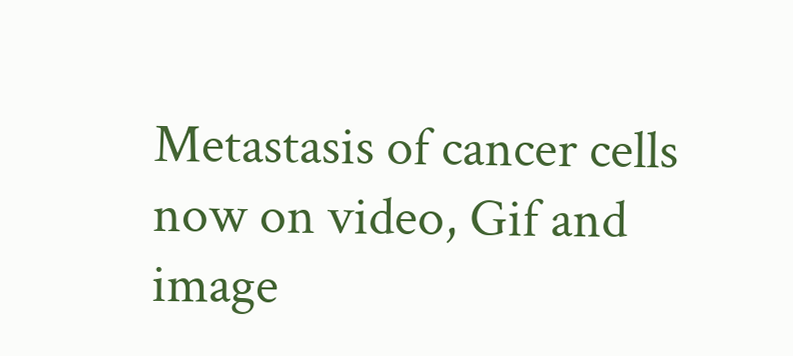Metastasis of cancer cells now on video, Gif and image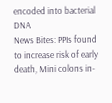encoded into bacterial DNA
News Bites: PPIs found to increase risk of early death, Mini colons in-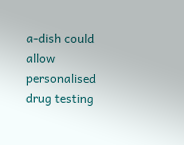a-dish could allow personalised drug testing